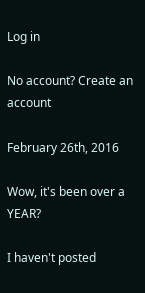Log in

No account? Create an account

February 26th, 2016

Wow, it's been over a YEAR?

I haven't posted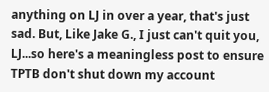anything on LJ in over a year, that's just sad. But, Like Jake G., I just can't quit you, LJ...so here's a meaningless post to ensure TPTB don't shut down my account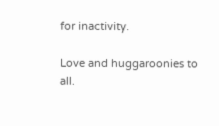for inactivity.

Love and huggaroonies to all.